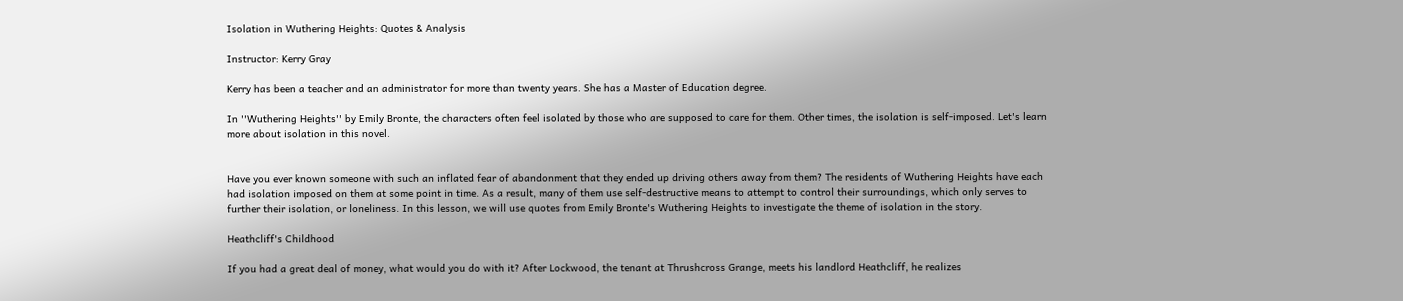Isolation in Wuthering Heights: Quotes & Analysis

Instructor: Kerry Gray

Kerry has been a teacher and an administrator for more than twenty years. She has a Master of Education degree.

In ''Wuthering Heights'' by Emily Bronte, the characters often feel isolated by those who are supposed to care for them. Other times, the isolation is self-imposed. Let's learn more about isolation in this novel.


Have you ever known someone with such an inflated fear of abandonment that they ended up driving others away from them? The residents of Wuthering Heights have each had isolation imposed on them at some point in time. As a result, many of them use self-destructive means to attempt to control their surroundings, which only serves to further their isolation, or loneliness. In this lesson, we will use quotes from Emily Bronte's Wuthering Heights to investigate the theme of isolation in the story.

Heathcliff's Childhood

If you had a great deal of money, what would you do with it? After Lockwood, the tenant at Thrushcross Grange, meets his landlord Heathcliff, he realizes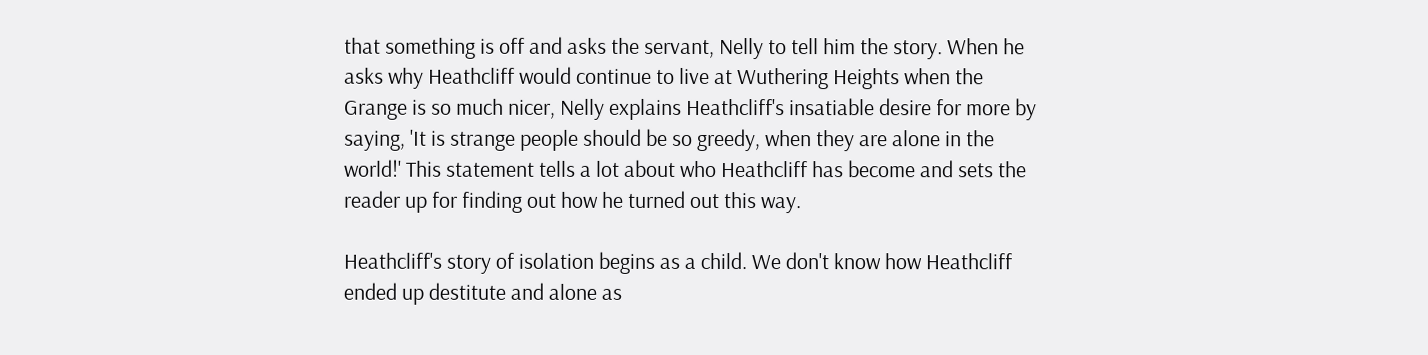that something is off and asks the servant, Nelly to tell him the story. When he asks why Heathcliff would continue to live at Wuthering Heights when the Grange is so much nicer, Nelly explains Heathcliff's insatiable desire for more by saying, 'It is strange people should be so greedy, when they are alone in the world!' This statement tells a lot about who Heathcliff has become and sets the reader up for finding out how he turned out this way.

Heathcliff's story of isolation begins as a child. We don't know how Heathcliff ended up destitute and alone as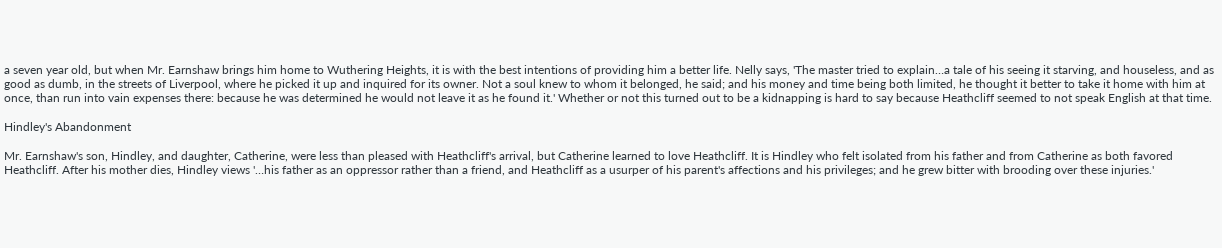a seven year old, but when Mr. Earnshaw brings him home to Wuthering Heights, it is with the best intentions of providing him a better life. Nelly says, 'The master tried to explain…a tale of his seeing it starving, and houseless, and as good as dumb, in the streets of Liverpool, where he picked it up and inquired for its owner. Not a soul knew to whom it belonged, he said; and his money and time being both limited, he thought it better to take it home with him at once, than run into vain expenses there: because he was determined he would not leave it as he found it.' Whether or not this turned out to be a kidnapping is hard to say because Heathcliff seemed to not speak English at that time.

Hindley's Abandonment

Mr. Earnshaw's son, Hindley, and daughter, Catherine, were less than pleased with Heathcliff's arrival, but Catherine learned to love Heathcliff. It is Hindley who felt isolated from his father and from Catherine as both favored Heathcliff. After his mother dies, Hindley views '…his father as an oppressor rather than a friend, and Heathcliff as a usurper of his parent's affections and his privileges; and he grew bitter with brooding over these injuries.'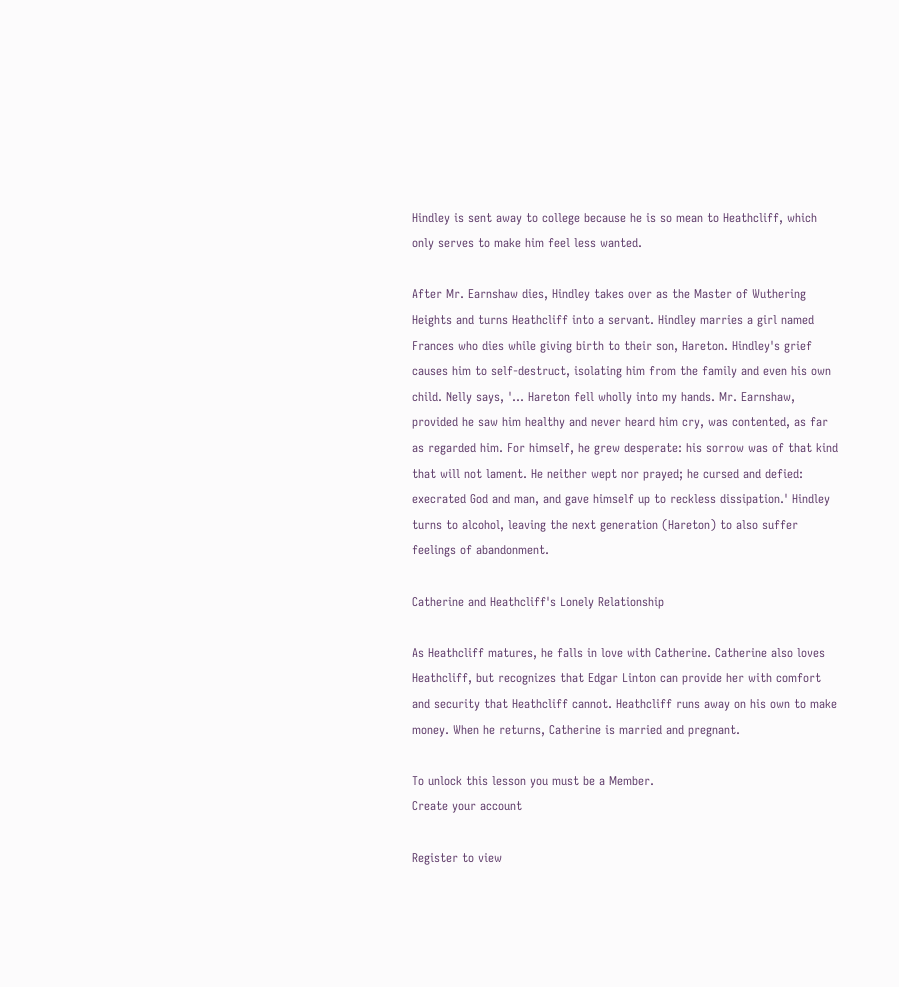Hindley is sent away to college because he is so mean to Heathcliff, which only serves to make him feel less wanted.

After Mr. Earnshaw dies, Hindley takes over as the Master of Wuthering Heights and turns Heathcliff into a servant. Hindley marries a girl named Frances who dies while giving birth to their son, Hareton. Hindley's grief causes him to self-destruct, isolating him from the family and even his own child. Nelly says, '… Hareton fell wholly into my hands. Mr. Earnshaw, provided he saw him healthy and never heard him cry, was contented, as far as regarded him. For himself, he grew desperate: his sorrow was of that kind that will not lament. He neither wept nor prayed; he cursed and defied: execrated God and man, and gave himself up to reckless dissipation.' Hindley turns to alcohol, leaving the next generation (Hareton) to also suffer feelings of abandonment.

Catherine and Heathcliff's Lonely Relationship

As Heathcliff matures, he falls in love with Catherine. Catherine also loves Heathcliff, but recognizes that Edgar Linton can provide her with comfort and security that Heathcliff cannot. Heathcliff runs away on his own to make money. When he returns, Catherine is married and pregnant.

To unlock this lesson you must be a Member.
Create your account

Register to view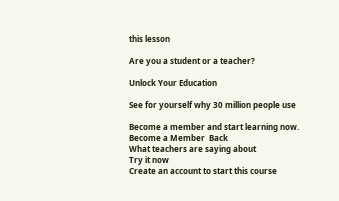this lesson

Are you a student or a teacher?

Unlock Your Education

See for yourself why 30 million people use

Become a member and start learning now.
Become a Member  Back
What teachers are saying about
Try it now
Create an account to start this course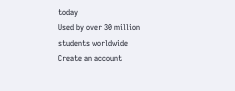today
Used by over 30 million students worldwide
Create an account